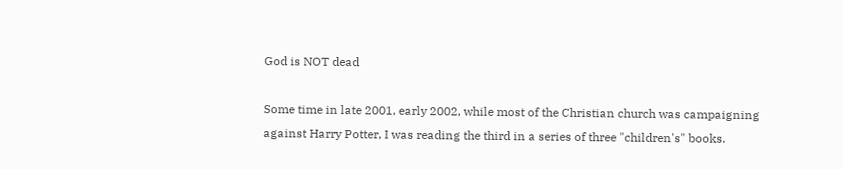God is NOT dead

Some time in late 2001, early 2002, while most of the Christian church was campaigning against Harry Potter, I was reading the third in a series of three "children's" books.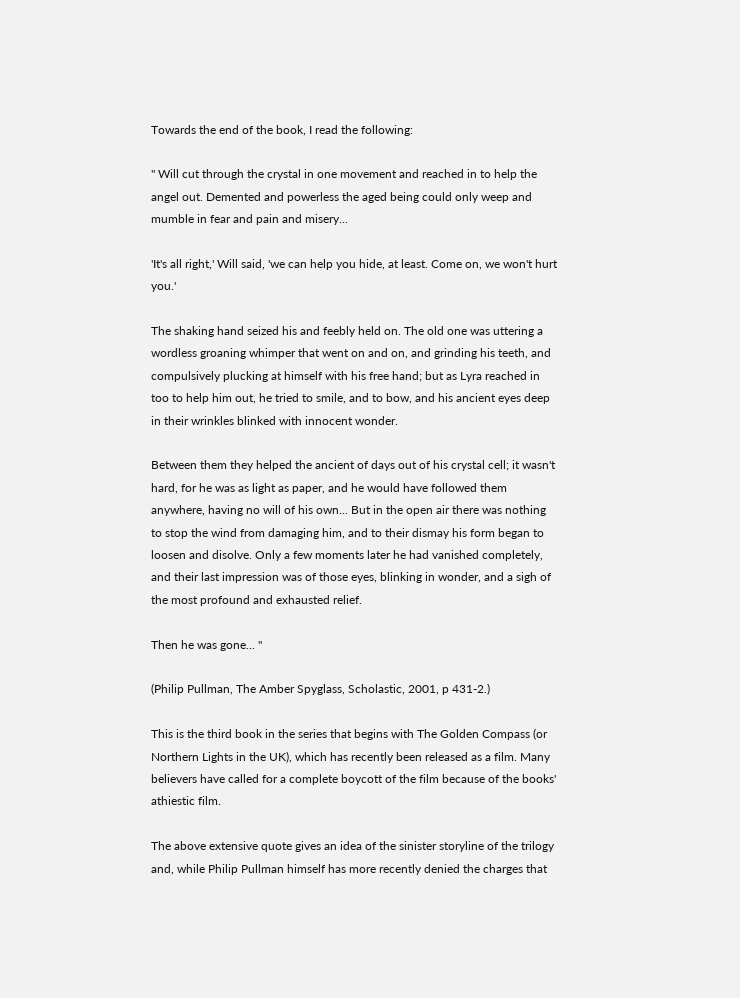Towards the end of the book, I read the following:

" Will cut through the crystal in one movement and reached in to help the angel out. Demented and powerless the aged being could only weep and mumble in fear and pain and misery...

'It's all right,' Will said, 'we can help you hide, at least. Come on, we won't hurt you.'

The shaking hand seized his and feebly held on. The old one was uttering a wordless groaning whimper that went on and on, and grinding his teeth, and compulsively plucking at himself with his free hand; but as Lyra reached in too to help him out, he tried to smile, and to bow, and his ancient eyes deep in their wrinkles blinked with innocent wonder.

Between them they helped the ancient of days out of his crystal cell; it wasn't hard, for he was as light as paper, and he would have followed them anywhere, having no will of his own... But in the open air there was nothing to stop the wind from damaging him, and to their dismay his form began to loosen and disolve. Only a few moments later he had vanished completely, and their last impression was of those eyes, blinking in wonder, and a sigh of the most profound and exhausted relief.

Then he was gone... "

(Philip Pullman, The Amber Spyglass, Scholastic, 2001, p 431-2.)

This is the third book in the series that begins with The Golden Compass (or Northern Lights in the UK), which has recently been released as a film. Many believers have called for a complete boycott of the film because of the books' athiestic film.

The above extensive quote gives an idea of the sinister storyline of the trilogy and, while Philip Pullman himself has more recently denied the charges that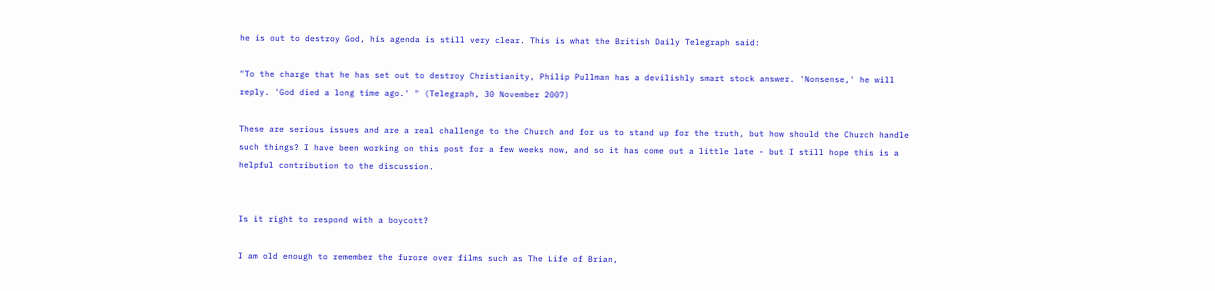he is out to destroy God, his agenda is still very clear. This is what the British Daily Telegraph said:

"To the charge that he has set out to destroy Christianity, Philip Pullman has a devilishly smart stock answer. 'Nonsense,' he will reply. 'God died a long time ago.' " (Telegraph, 30 November 2007)

These are serious issues and are a real challenge to the Church and for us to stand up for the truth, but how should the Church handle such things? I have been working on this post for a few weeks now, and so it has come out a little late - but I still hope this is a helpful contribution to the discussion.


Is it right to respond with a boycott?

I am old enough to remember the furore over films such as The Life of Brian,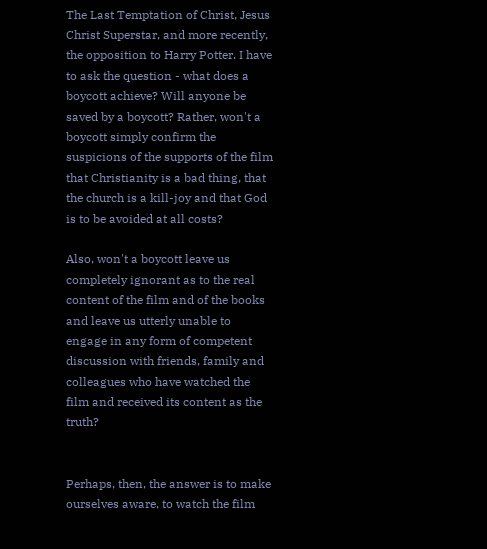The Last Temptation of Christ, Jesus Christ Superstar, and more recently, the opposition to Harry Potter. I have to ask the question - what does a boycott achieve? Will anyone be saved by a boycott? Rather, won't a boycott simply confirm the suspicions of the supports of the film that Christianity is a bad thing, that the church is a kill-joy and that God is to be avoided at all costs?

Also, won't a boycott leave us completely ignorant as to the real content of the film and of the books and leave us utterly unable to engage in any form of competent discussion with friends, family and colleagues who have watched the film and received its content as the truth?


Perhaps, then, the answer is to make ourselves aware, to watch the film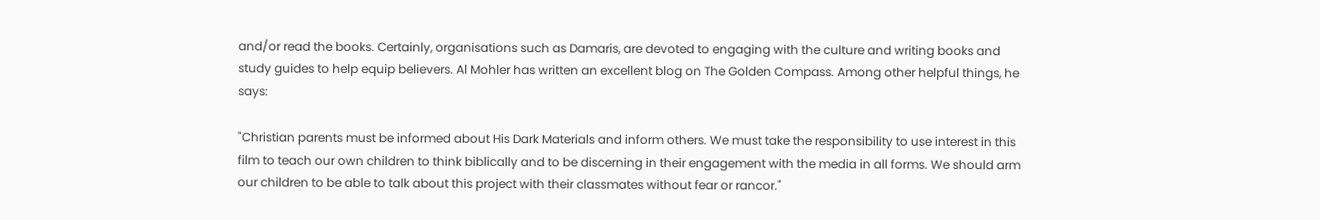and/or read the books. Certainly, organisations such as Damaris, are devoted to engaging with the culture and writing books and study guides to help equip believers. Al Mohler has written an excellent blog on The Golden Compass. Among other helpful things, he says:

"Christian parents must be informed about His Dark Materials and inform others. We must take the responsibility to use interest in this film to teach our own children to think biblically and to be discerning in their engagement with the media in all forms. We should arm our children to be able to talk about this project with their classmates without fear or rancor."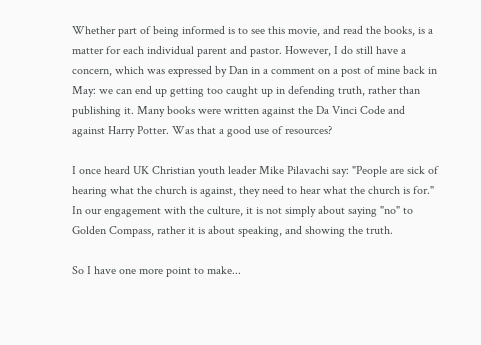Whether part of being informed is to see this movie, and read the books, is a matter for each individual parent and pastor. However, I do still have a concern, which was expressed by Dan in a comment on a post of mine back in May: we can end up getting too caught up in defending truth, rather than publishing it. Many books were written against the Da Vinci Code and against Harry Potter. Was that a good use of resources?

I once heard UK Christian youth leader Mike Pilavachi say: "People are sick of hearing what the church is against, they need to hear what the church is for." In our engagement with the culture, it is not simply about saying "no" to Golden Compass, rather it is about speaking, and showing the truth.

So I have one more point to make...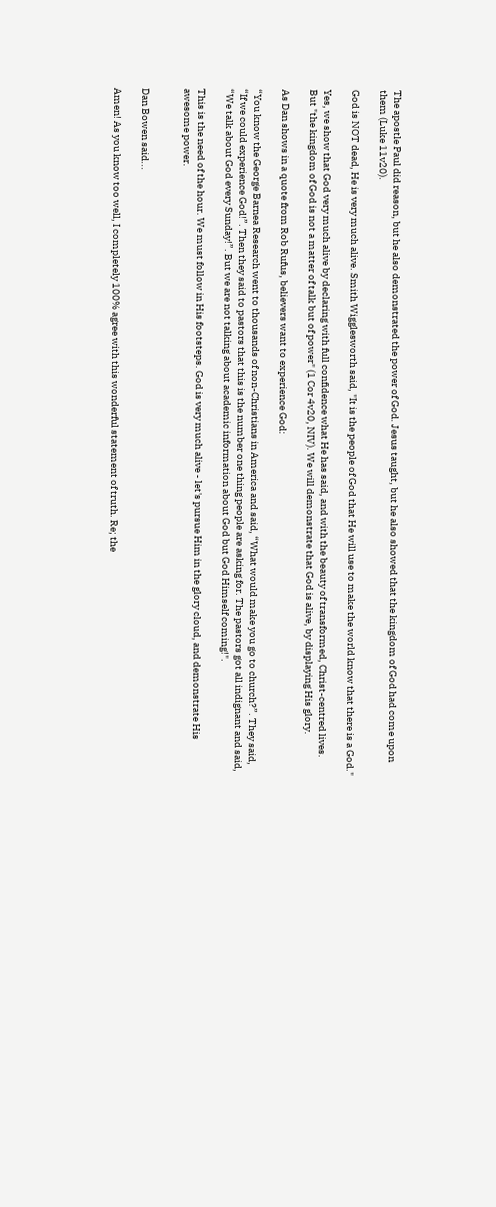The apostle Paul did reason, but he also demonstrated the power of God. Jesus taught, but he also showed that the kingdom of God had come upon them (Luke 11v20).

God is NOT dead, He is very much alive. Smith Wigglesworth said, "It is the people of God that He will use to make the world know that there is a God."

Yes, we show that God very much alive by declaring with full confidence what He has said, and with the beauty of transformed, Christ-centred lives. But "the kingdom of God is not a matter of talk but of power" (1 Cor 4v20, NIV). We will demonstrate that God is alive, by displaying His glory.

As Dan shows in a quote from Rob Rufus, believers want to experience God:

“You know the George Barnea Research went to thousands of non-Christians in America and said, “What would make you go to church?”. They said, “If we could experience God!”. Then they said to pastors that this is the number one thing people are asking for. The pastors got all indignant and said, “We talk about God every Sunday!”. But we are not talking about academic information about God but God Himself coming!".

This is the need of the hour. We must follow in His footsteps. God is very much alive - let's pursue Him in the glory cloud, and demonstrate His awesome power.


Dan Bowen said...

Amen! As you know too well, I completely 100% agree with this wonderful statement of truth. Re; the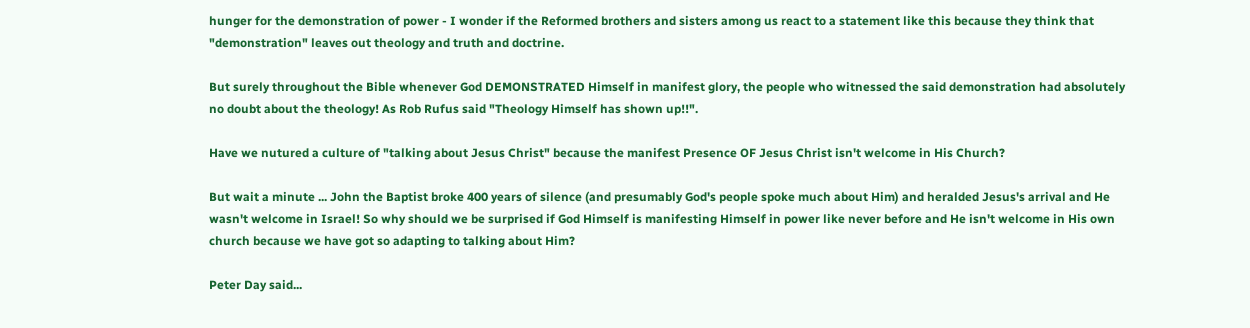hunger for the demonstration of power - I wonder if the Reformed brothers and sisters among us react to a statement like this because they think that "demonstration" leaves out theology and truth and doctrine.

But surely throughout the Bible whenever God DEMONSTRATED Himself in manifest glory, the people who witnessed the said demonstration had absolutely no doubt about the theology! As Rob Rufus said "Theology Himself has shown up!!".

Have we nutured a culture of "talking about Jesus Christ" because the manifest Presence OF Jesus Christ isn't welcome in His Church?

But wait a minute ... John the Baptist broke 400 years of silence (and presumably God's people spoke much about Him) and heralded Jesus's arrival and He wasn't welcome in Israel! So why should we be surprised if God Himself is manifesting Himself in power like never before and He isn't welcome in His own church because we have got so adapting to talking about Him?

Peter Day said...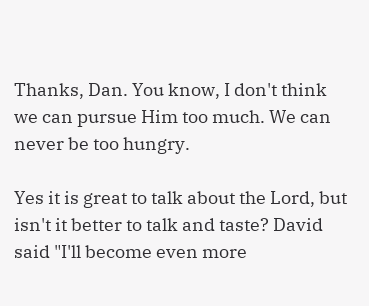Thanks, Dan. You know, I don't think we can pursue Him too much. We can never be too hungry.

Yes it is great to talk about the Lord, but isn't it better to talk and taste? David said "I'll become even more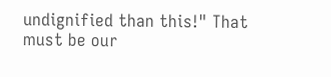undignified than this!" That must be our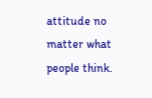attitude no matter what people think.